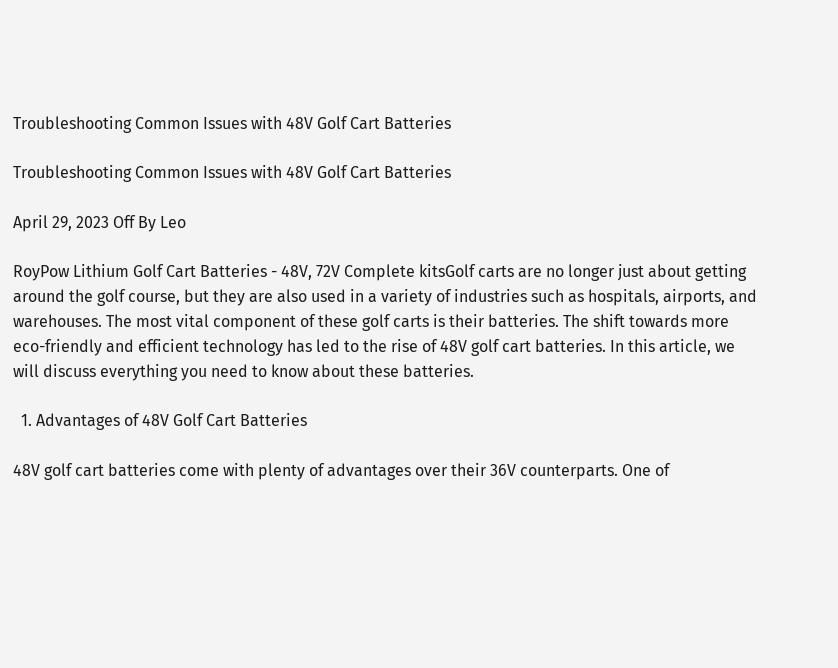Troubleshooting Common Issues with 48V Golf Cart Batteries

Troubleshooting Common Issues with 48V Golf Cart Batteries

April 29, 2023 Off By Leo

RoyPow Lithium Golf Cart Batteries - 48V, 72V Complete kitsGolf carts are no longer just about getting around the golf course, but they are also used in a variety of industries such as hospitals, airports, and warehouses. The most vital component of these golf carts is their batteries. The shift towards more eco-friendly and efficient technology has led to the rise of 48V golf cart batteries. In this article, we will discuss everything you need to know about these batteries.

  1. Advantages of 48V Golf Cart Batteries

48V golf cart batteries come with plenty of advantages over their 36V counterparts. One of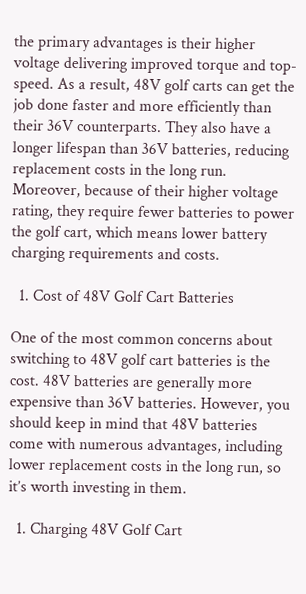the primary advantages is their higher voltage delivering improved torque and top-speed. As a result, 48V golf carts can get the job done faster and more efficiently than their 36V counterparts. They also have a longer lifespan than 36V batteries, reducing replacement costs in the long run. Moreover, because of their higher voltage rating, they require fewer batteries to power the golf cart, which means lower battery charging requirements and costs.

  1. Cost of 48V Golf Cart Batteries

One of the most common concerns about switching to 48V golf cart batteries is the cost. 48V batteries are generally more expensive than 36V batteries. However, you should keep in mind that 48V batteries come with numerous advantages, including lower replacement costs in the long run, so it’s worth investing in them.

  1. Charging 48V Golf Cart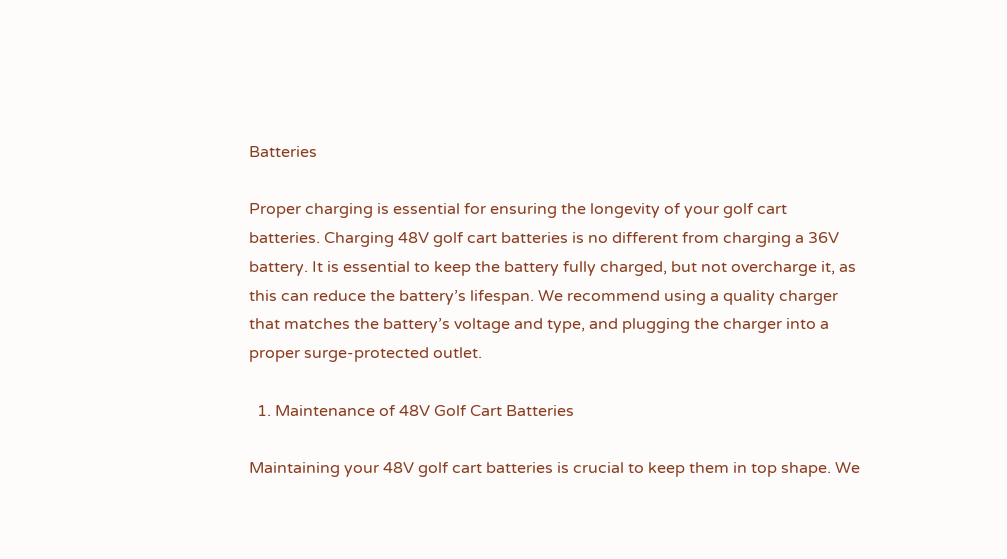Batteries

Proper charging is essential for ensuring the longevity of your golf cart batteries. Charging 48V golf cart batteries is no different from charging a 36V battery. It is essential to keep the battery fully charged, but not overcharge it, as this can reduce the battery’s lifespan. We recommend using a quality charger that matches the battery’s voltage and type, and plugging the charger into a proper surge-protected outlet.

  1. Maintenance of 48V Golf Cart Batteries

Maintaining your 48V golf cart batteries is crucial to keep them in top shape. We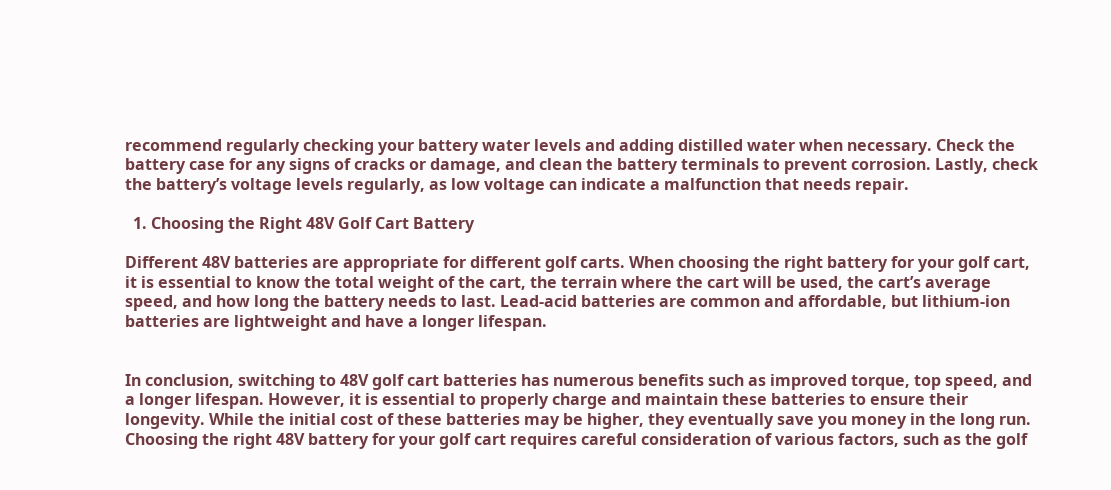recommend regularly checking your battery water levels and adding distilled water when necessary. Check the battery case for any signs of cracks or damage, and clean the battery terminals to prevent corrosion. Lastly, check the battery’s voltage levels regularly, as low voltage can indicate a malfunction that needs repair.

  1. Choosing the Right 48V Golf Cart Battery

Different 48V batteries are appropriate for different golf carts. When choosing the right battery for your golf cart, it is essential to know the total weight of the cart, the terrain where the cart will be used, the cart’s average speed, and how long the battery needs to last. Lead-acid batteries are common and affordable, but lithium-ion batteries are lightweight and have a longer lifespan.


In conclusion, switching to 48V golf cart batteries has numerous benefits such as improved torque, top speed, and a longer lifespan. However, it is essential to properly charge and maintain these batteries to ensure their longevity. While the initial cost of these batteries may be higher, they eventually save you money in the long run. Choosing the right 48V battery for your golf cart requires careful consideration of various factors, such as the golf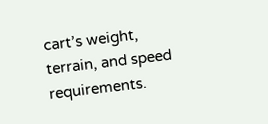cart’s weight, terrain, and speed requirements.